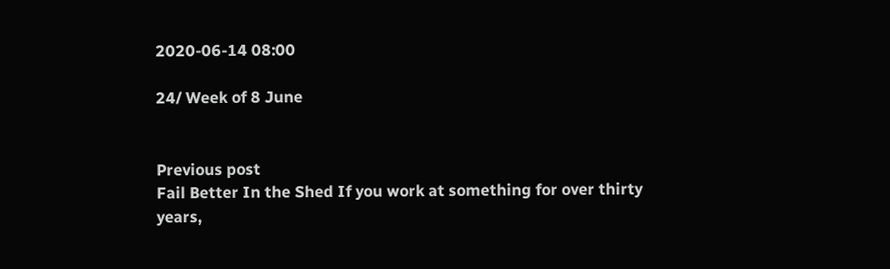2020-06-14 08:00

24/ Week of 8 June


Previous post
Fail Better In the Shed If you work at something for over thirty years,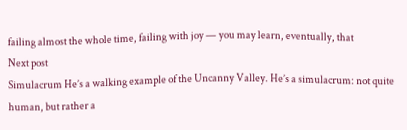failing almost the whole time, failing with joy — you may learn, eventually, that
Next post
Simulacrum He’s a walking example of the Uncanny Valley. He’s a simulacrum: not quite human, but rather a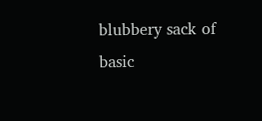blubbery sack of basic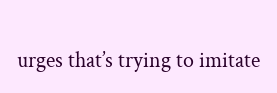urges that’s trying to imitate